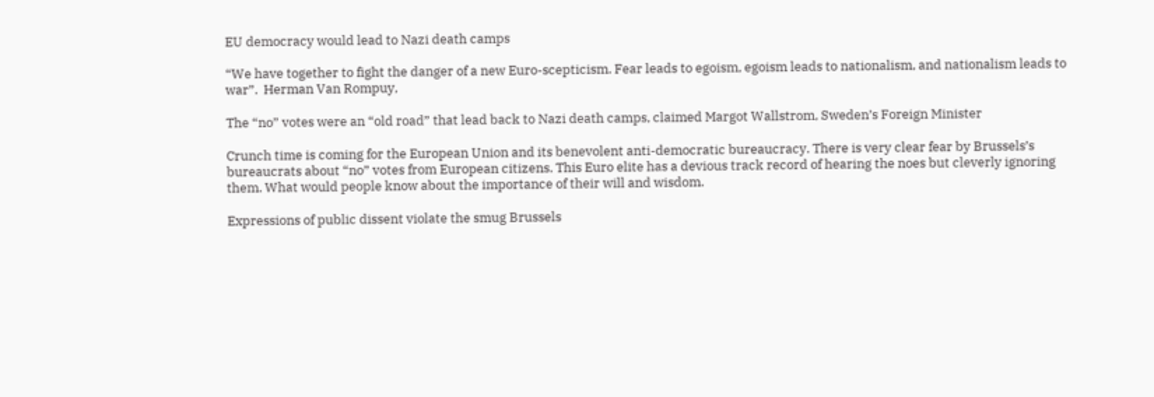EU democracy would lead to Nazi death camps

“We have together to fight the danger of a new Euro-scepticism. Fear leads to egoism, egoism leads to nationalism, and nationalism leads to war”.  Herman Van Rompuy,

The “no” votes were an “old road” that lead back to Nazi death camps, claimed Margot Wallstrom, Sweden’s Foreign Minister

Crunch time is coming for the European Union and its benevolent anti-democratic bureaucracy. There is very clear fear by Brussels’s bureaucrats about “no” votes from European citizens. This Euro elite has a devious track record of hearing the noes but cleverly ignoring them. What would people know about the importance of their will and wisdom.

Expressions of public dissent violate the smug Brussels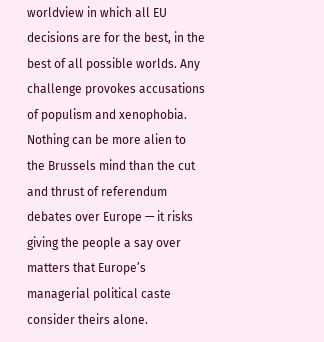worldview in which all EU decisions are for the best, in the best of all possible worlds. Any challenge provokes accusations of populism and xenophobia. Nothing can be more alien to the Brussels mind than the cut and thrust of referendum debates over Europe — it risks giving the people a say over matters that Europe’s managerial political caste consider theirs alone.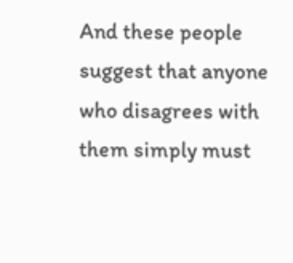And these people suggest that anyone who disagrees with them simply must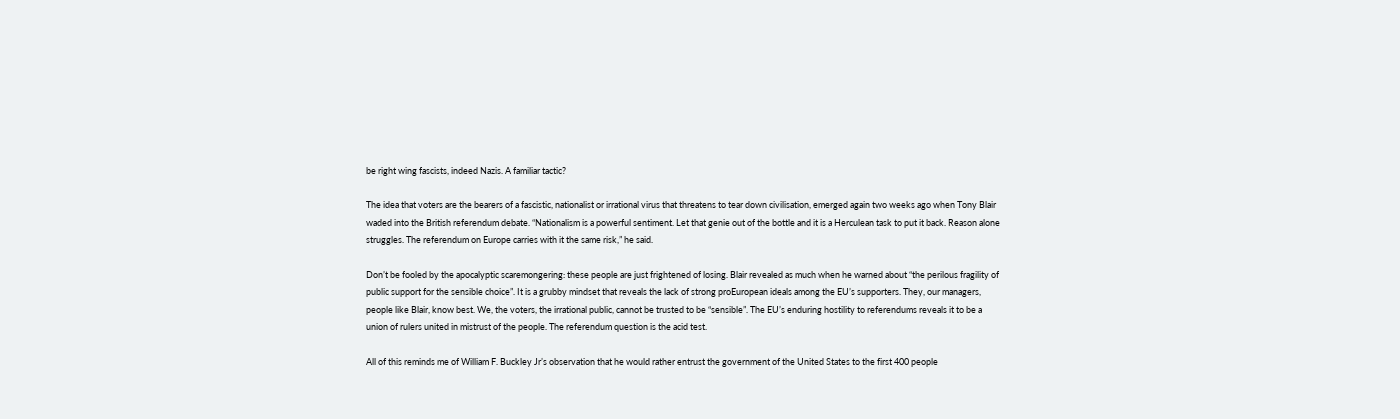be right wing fascists, indeed Nazis. A familiar tactic?

The idea that voters are the bearers of a fascistic, nationalist or irrational virus that threatens to tear down civilisation, emerged again two weeks ago when Tony Blair waded into the British referendum debate. “Nationalism is a powerful sentiment. Let that genie out of the bottle and it is a Herculean task to put it back. Reason alone struggles. The referendum on Europe carries with it the same risk,” he said.

Don’t be fooled by the apocalyptic scaremongering: these people are just frightened of losing. Blair revealed as much when he warned about “the perilous fragility of public support for the sensible choice”. It is a grubby mindset that reveals the lack of strong proEuropean ideals among the EU’s supporters. They, our managers, people like Blair, know best. We, the voters, the irrational public, cannot be trusted to be “sensible”. The EU’s enduring hostility to referendums reveals it to be a union of rulers united in mistrust of the people. The referendum question is the acid test.

All of this reminds me of William F. Buckley Jr’s observation that he would rather entrust the government of the United States to the first 400 people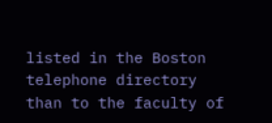listed in the Boston telephone directory than to the faculty of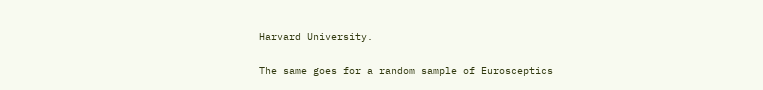Harvard University.

The same goes for a random sample of Eurosceptics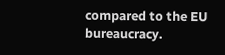compared to the EU bureaucracy.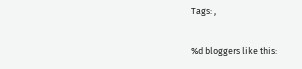Tags: ,

%d bloggers like this: